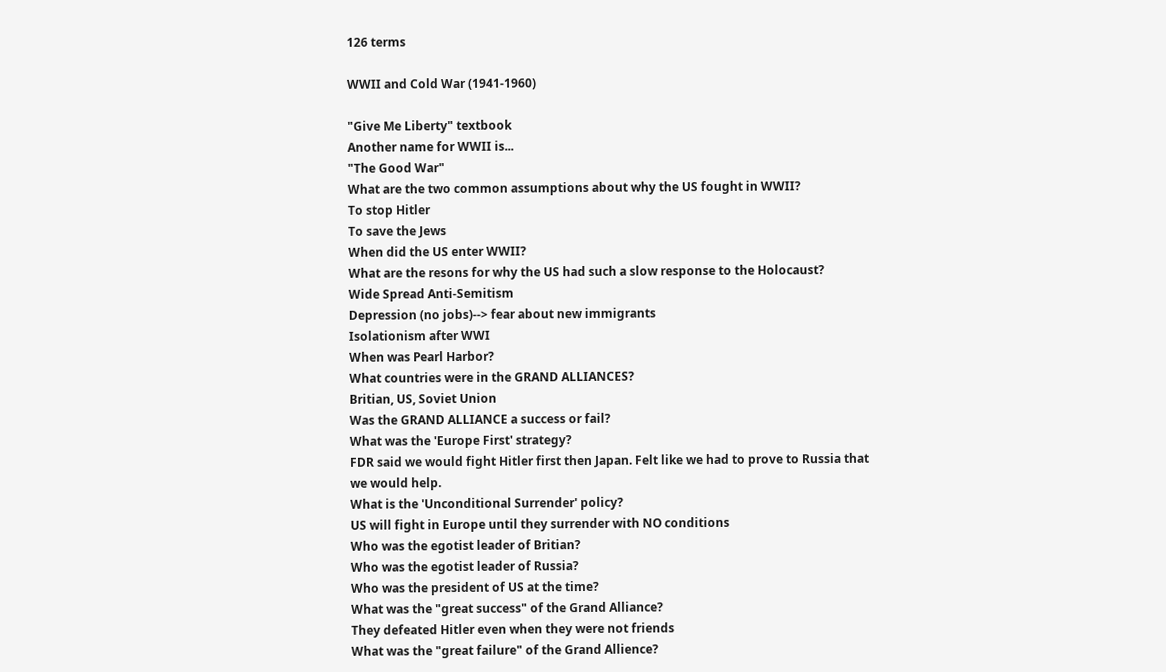126 terms

WWII and Cold War (1941-1960)

"Give Me Liberty" textbook
Another name for WWII is...
"The Good War"
What are the two common assumptions about why the US fought in WWII?
To stop Hitler
To save the Jews
When did the US enter WWII?
What are the resons for why the US had such a slow response to the Holocaust?
Wide Spread Anti-Semitism
Depression (no jobs)--> fear about new immigrants
Isolationism after WWI
When was Pearl Harbor?
What countries were in the GRAND ALLIANCES?
Britian, US, Soviet Union
Was the GRAND ALLIANCE a success or fail?
What was the 'Europe First' strategy?
FDR said we would fight Hitler first then Japan. Felt like we had to prove to Russia that we would help.
What is the 'Unconditional Surrender' policy?
US will fight in Europe until they surrender with NO conditions
Who was the egotist leader of Britian?
Who was the egotist leader of Russia?
Who was the president of US at the time?
What was the "great success" of the Grand Alliance?
They defeated Hitler even when they were not friends
What was the "great failure" of the Grand Allience?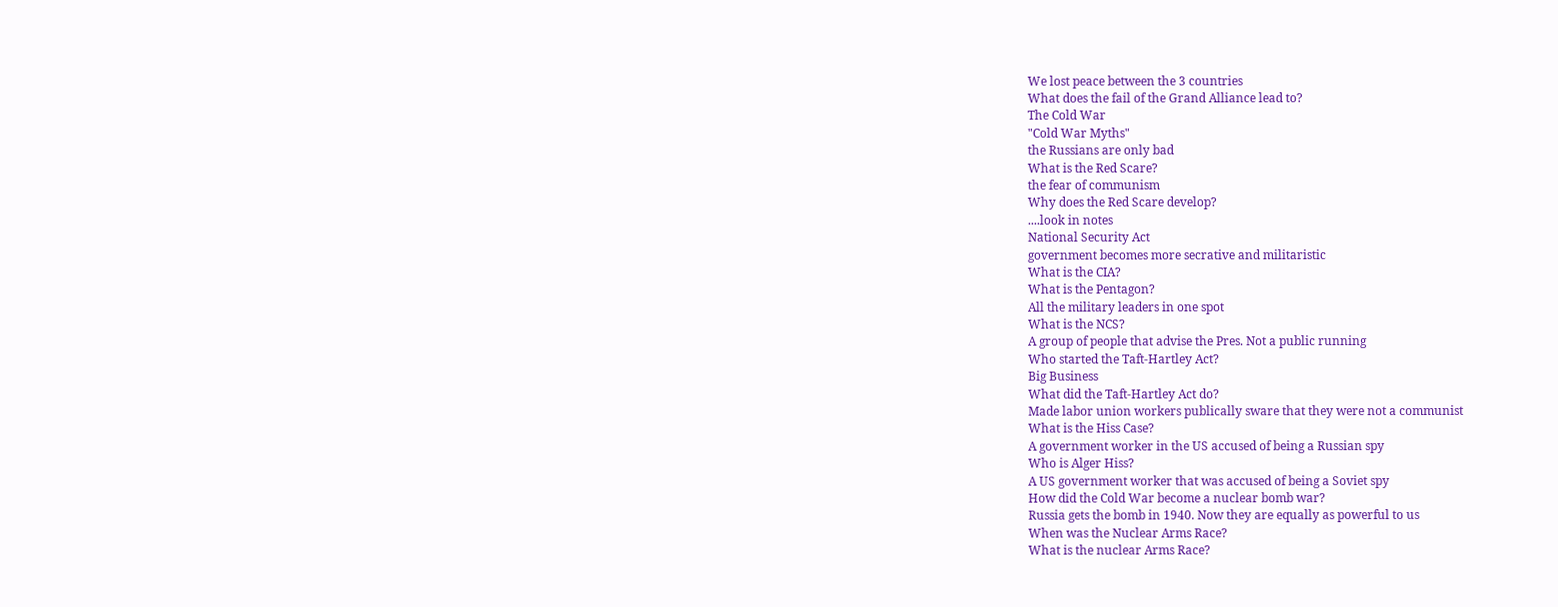We lost peace between the 3 countries
What does the fail of the Grand Alliance lead to?
The Cold War
"Cold War Myths"
the Russians are only bad
What is the Red Scare?
the fear of communism
Why does the Red Scare develop?
....look in notes
National Security Act
government becomes more secrative and militaristic
What is the CIA?
What is the Pentagon?
All the military leaders in one spot
What is the NCS?
A group of people that advise the Pres. Not a public running
Who started the Taft-Hartley Act?
Big Business
What did the Taft-Hartley Act do?
Made labor union workers publically sware that they were not a communist
What is the Hiss Case?
A government worker in the US accused of being a Russian spy
Who is Alger Hiss?
A US government worker that was accused of being a Soviet spy
How did the Cold War become a nuclear bomb war?
Russia gets the bomb in 1940. Now they are equally as powerful to us
When was the Nuclear Arms Race?
What is the nuclear Arms Race?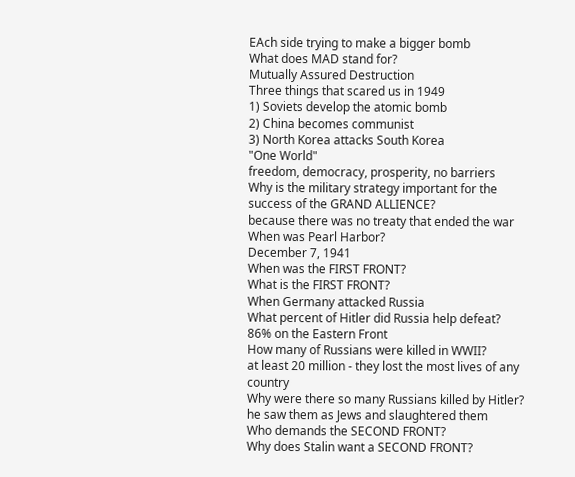EAch side trying to make a bigger bomb
What does MAD stand for?
Mutually Assured Destruction
Three things that scared us in 1949
1) Soviets develop the atomic bomb
2) China becomes communist
3) North Korea attacks South Korea
"One World"
freedom, democracy, prosperity, no barriers
Why is the military strategy important for the success of the GRAND ALLIENCE?
because there was no treaty that ended the war
When was Pearl Harbor?
December 7, 1941
When was the FIRST FRONT?
What is the FIRST FRONT?
When Germany attacked Russia
What percent of Hitler did Russia help defeat?
86% on the Eastern Front
How many of Russians were killed in WWII?
at least 20 million - they lost the most lives of any country
Why were there so many Russians killed by Hitler?
he saw them as Jews and slaughtered them
Who demands the SECOND FRONT?
Why does Stalin want a SECOND FRONT?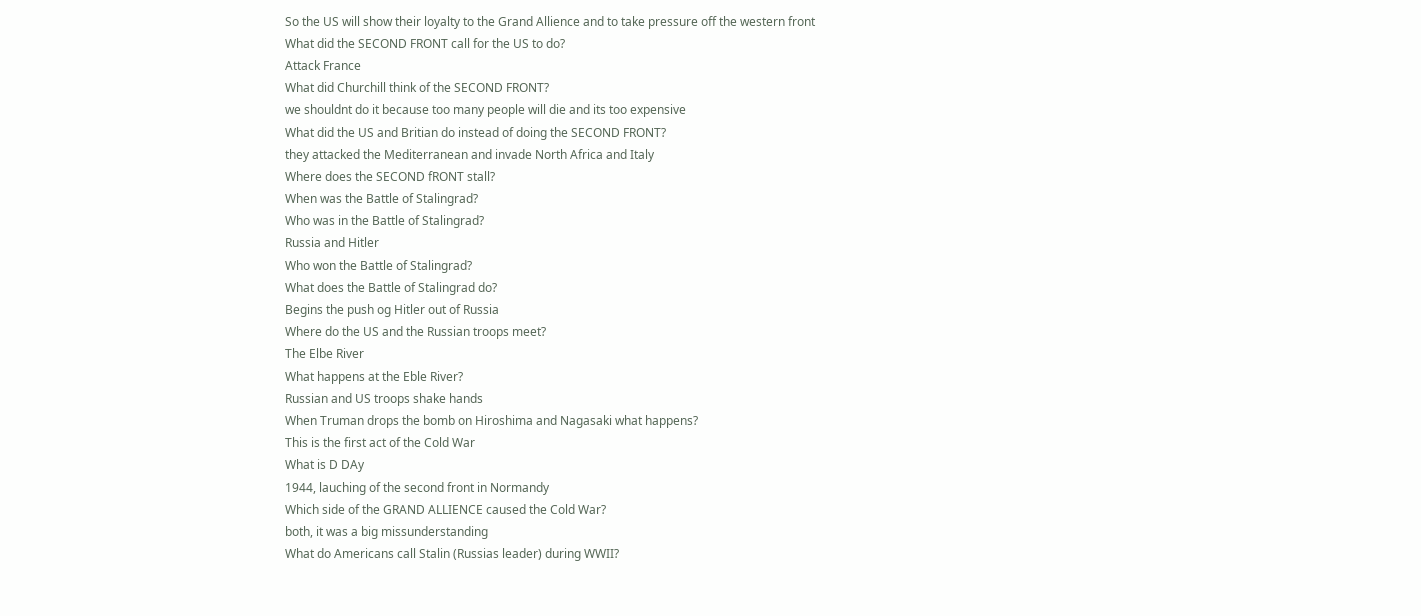So the US will show their loyalty to the Grand Allience and to take pressure off the western front
What did the SECOND FRONT call for the US to do?
Attack France
What did Churchill think of the SECOND FRONT?
we shouldnt do it because too many people will die and its too expensive
What did the US and Britian do instead of doing the SECOND FRONT?
they attacked the Mediterranean and invade North Africa and Italy
Where does the SECOND fRONT stall?
When was the Battle of Stalingrad?
Who was in the Battle of Stalingrad?
Russia and Hitler
Who won the Battle of Stalingrad?
What does the Battle of Stalingrad do?
Begins the push og Hitler out of Russia
Where do the US and the Russian troops meet?
The Elbe River
What happens at the Eble River?
Russian and US troops shake hands
When Truman drops the bomb on Hiroshima and Nagasaki what happens?
This is the first act of the Cold War
What is D DAy
1944, lauching of the second front in Normandy
Which side of the GRAND ALLIENCE caused the Cold War?
both, it was a big missunderstanding
What do Americans call Stalin (Russias leader) during WWII?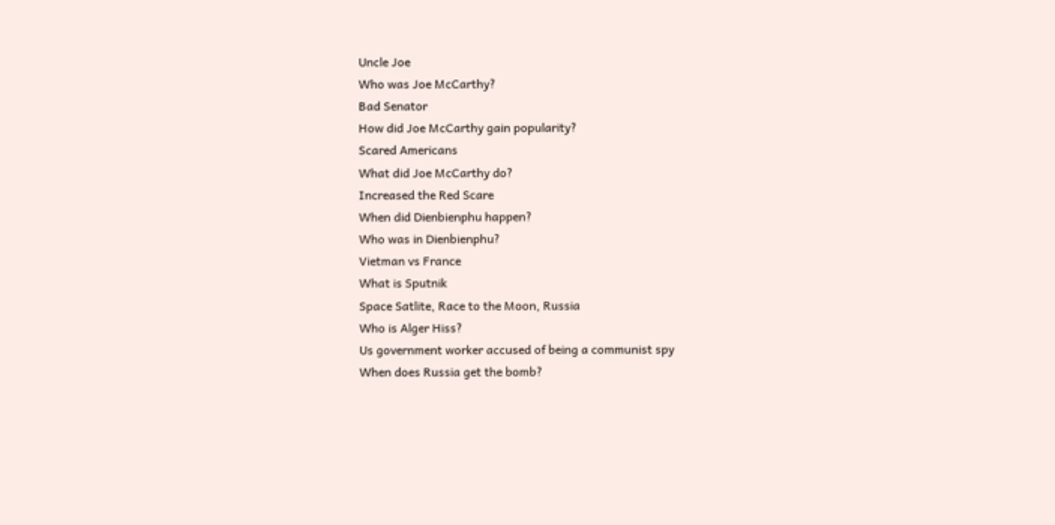Uncle Joe
Who was Joe McCarthy?
Bad Senator
How did Joe McCarthy gain popularity?
Scared Americans
What did Joe McCarthy do?
Increased the Red Scare
When did Dienbienphu happen?
Who was in Dienbienphu?
Vietman vs France
What is Sputnik
Space Satlite, Race to the Moon, Russia
Who is Alger Hiss?
Us government worker accused of being a communist spy
When does Russia get the bomb?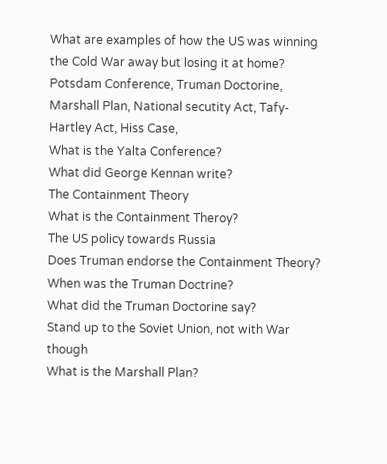What are examples of how the US was winning the Cold War away but losing it at home?
Potsdam Conference, Truman Doctorine, Marshall Plan, National secutity Act, Tafy-Hartley Act, Hiss Case,
What is the Yalta Conference?
What did George Kennan write?
The Containment Theory
What is the Containment Theroy?
The US policy towards Russia
Does Truman endorse the Containment Theory?
When was the Truman Doctrine?
What did the Truman Doctorine say?
Stand up to the Soviet Union, not with War though
What is the Marshall Plan?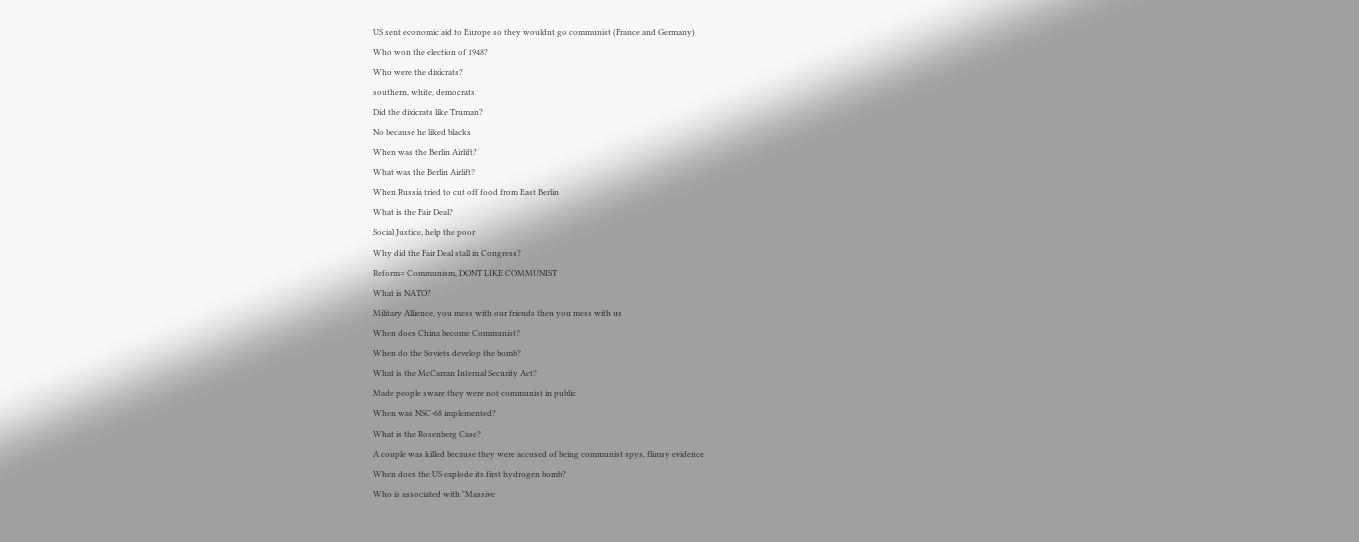US sent economic aid to Europe so they wouldnt go communist (France and Germany)
Who won the election of 1948?
Who were the dixicrats?
southern, white, democrats
Did the dixicrats like Truman?
No because he liked blacks
When was the Berlin Airlift?
What was the Berlin Airlift?
When Russia tried to cut off food from East Berlin
What is the Fair Deal?
Social Justice, help the poor
Why did the Fair Deal stall in Congress?
Reform= Communism, DONT LIKE COMMUNIST
What is NATO?
Military Allience, you mess with our friends then you mess with us
When does China become Communist?
When do the Soviets develop the bomb?
What is the McCarran Internal Security Act?
Made people sware they were not communist in public
When was NSC-68 implemented?
What is the Rosenberg Case?
A couple was killed because they were accused of being communist spys, flimsy evidence
When does the US explode its first hydrogen bomb?
Who is associated with "Massive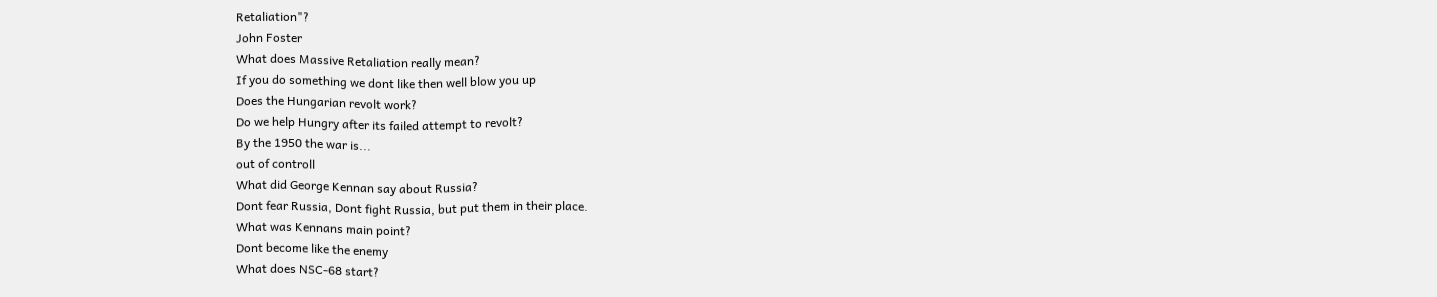Retaliation"?
John Foster
What does Massive Retaliation really mean?
If you do something we dont like then well blow you up
Does the Hungarian revolt work?
Do we help Hungry after its failed attempt to revolt?
By the 1950 the war is...
out of controll
What did George Kennan say about Russia?
Dont fear Russia, Dont fight Russia, but put them in their place.
What was Kennans main point?
Dont become like the enemy
What does NSC-68 start?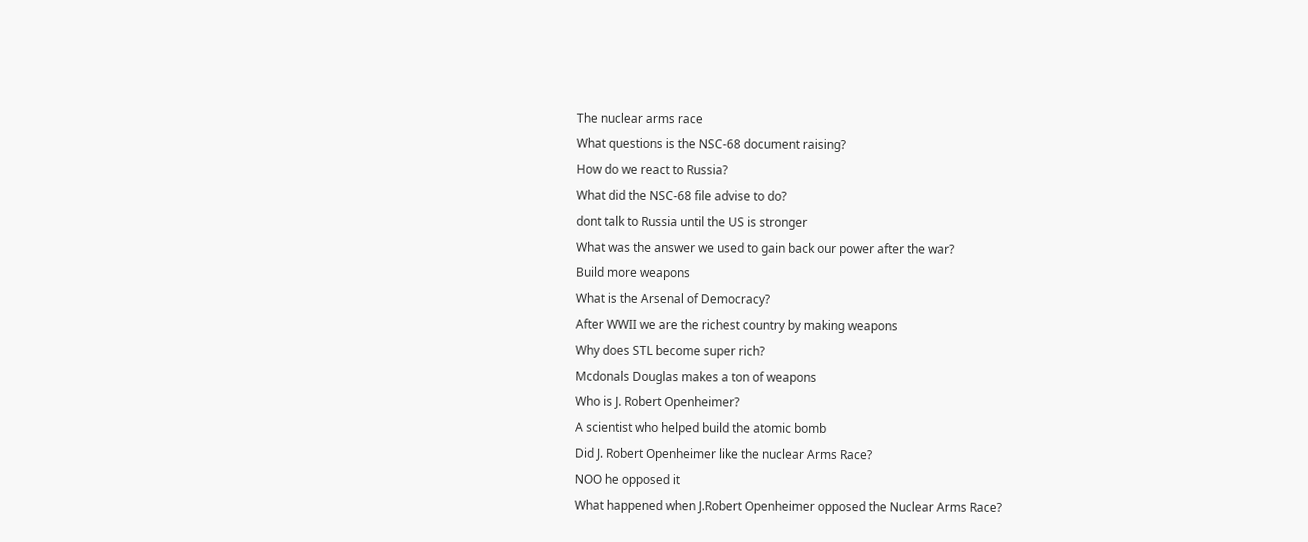The nuclear arms race
What questions is the NSC-68 document raising?
How do we react to Russia?
What did the NSC-68 file advise to do?
dont talk to Russia until the US is stronger
What was the answer we used to gain back our power after the war?
Build more weapons
What is the Arsenal of Democracy?
After WWII we are the richest country by making weapons
Why does STL become super rich?
Mcdonals Douglas makes a ton of weapons
Who is J. Robert Openheimer?
A scientist who helped build the atomic bomb
Did J. Robert Openheimer like the nuclear Arms Race?
NOO he opposed it
What happened when J.Robert Openheimer opposed the Nuclear Arms Race?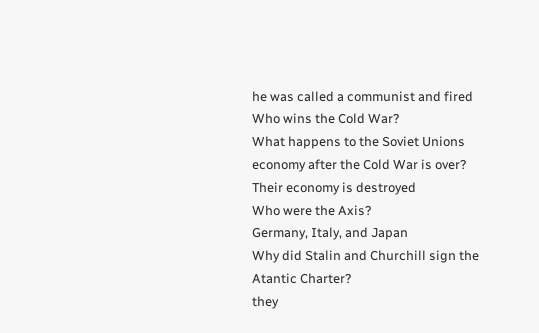he was called a communist and fired
Who wins the Cold War?
What happens to the Soviet Unions economy after the Cold War is over?
Their economy is destroyed
Who were the Axis?
Germany, Italy, and Japan
Why did Stalin and Churchill sign the Atantic Charter?
they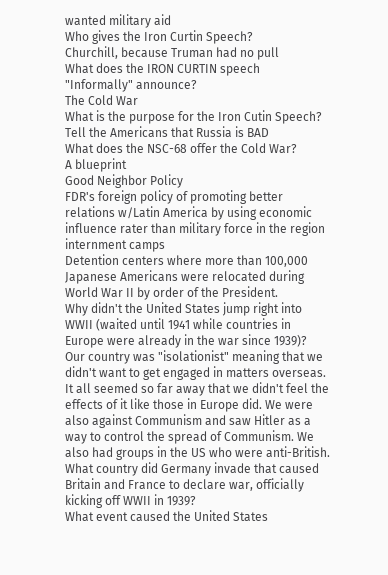wanted military aid
Who gives the Iron Curtin Speech?
Churchill, because Truman had no pull
What does the IRON CURTIN speech "Informally" announce?
The Cold War
What is the purpose for the Iron Cutin Speech?
Tell the Americans that Russia is BAD
What does the NSC-68 offer the Cold War?
A blueprint
Good Neighbor Policy
FDR's foreign policy of promoting better relations w/Latin America by using economic influence rater than military force in the region
internment camps
Detention centers where more than 100,000 Japanese Americans were relocated during World War II by order of the President.
Why didn't the United States jump right into WWII (waited until 1941 while countries in Europe were already in the war since 1939)?
Our country was "isolationist" meaning that we didn't want to get engaged in matters overseas. It all seemed so far away that we didn't feel the effects of it like those in Europe did. We were also against Communism and saw Hitler as a way to control the spread of Communism. We also had groups in the US who were anti-British.
What country did Germany invade that caused Britain and France to declare war, officially kicking off WWII in 1939?
What event caused the United States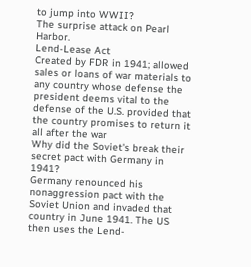to jump into WWII?
The surprise attack on Pearl Harbor.
Lend-Lease Act
Created by FDR in 1941; allowed sales or loans of war materials to any country whose defense the president deems vital to the defense of the U.S. provided that the country promises to return it all after the war
Why did the Soviet's break their secret pact with Germany in 1941?
Germany renounced his nonaggression pact with the Soviet Union and invaded that country in June 1941. The US then uses the Lend-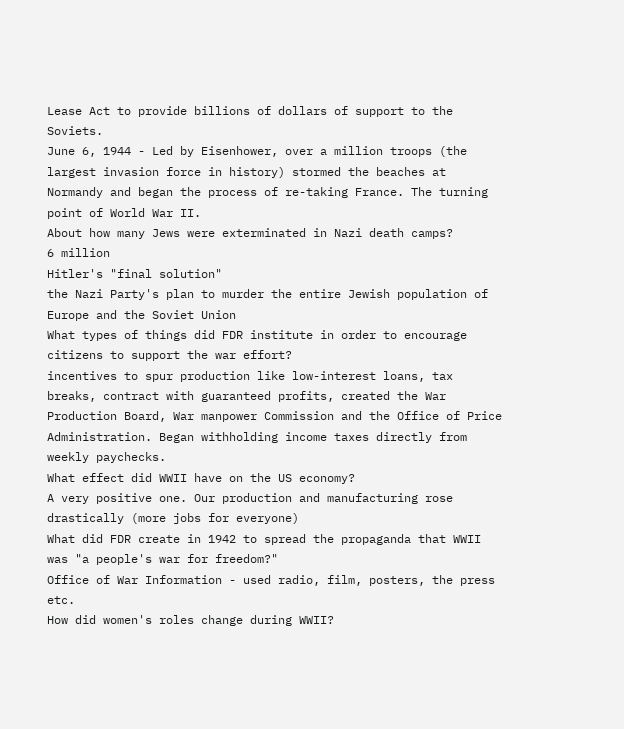Lease Act to provide billions of dollars of support to the Soviets.
June 6, 1944 - Led by Eisenhower, over a million troops (the largest invasion force in history) stormed the beaches at Normandy and began the process of re-taking France. The turning point of World War II.
About how many Jews were exterminated in Nazi death camps?
6 million
Hitler's "final solution"
the Nazi Party's plan to murder the entire Jewish population of Europe and the Soviet Union
What types of things did FDR institute in order to encourage citizens to support the war effort?
incentives to spur production like low-interest loans, tax breaks, contract with guaranteed profits, created the War Production Board, War manpower Commission and the Office of Price Administration. Began withholding income taxes directly from weekly paychecks.
What effect did WWII have on the US economy?
A very positive one. Our production and manufacturing rose drastically (more jobs for everyone)
What did FDR create in 1942 to spread the propaganda that WWII was "a people's war for freedom?"
Office of War Information - used radio, film, posters, the press etc.
How did women's roles change during WWII?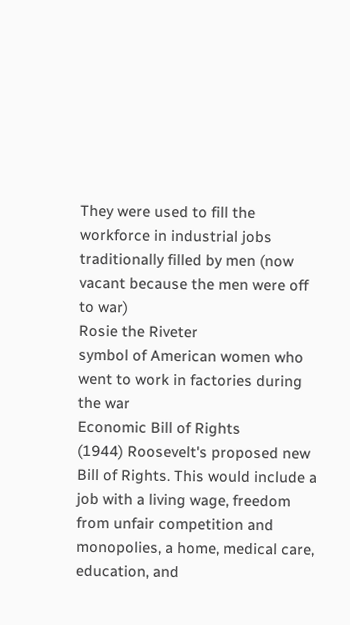They were used to fill the workforce in industrial jobs traditionally filled by men (now vacant because the men were off to war)
Rosie the Riveter
symbol of American women who went to work in factories during the war
Economic Bill of Rights
(1944) Roosevelt's proposed new Bill of Rights. This would include a job with a living wage, freedom from unfair competition and monopolies, a home, medical care, education, and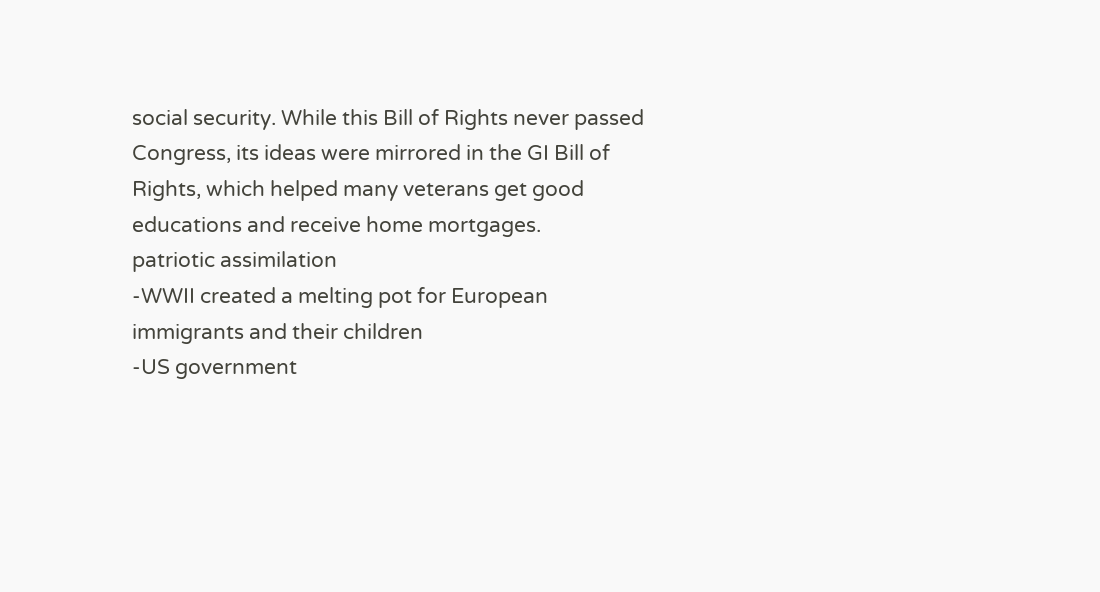social security. While this Bill of Rights never passed Congress, its ideas were mirrored in the GI Bill of Rights, which helped many veterans get good educations and receive home mortgages.
patriotic assimilation
-WWII created a melting pot for European immigrants and their children
-US government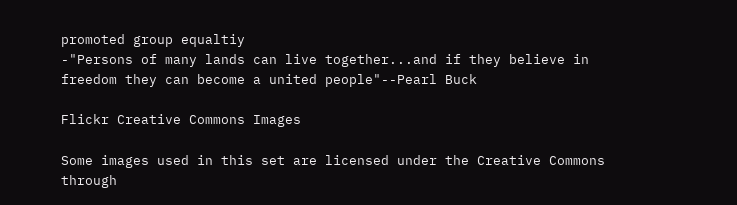promoted group equaltiy
-"Persons of many lands can live together...and if they believe in freedom they can become a united people"--Pearl Buck

Flickr Creative Commons Images

Some images used in this set are licensed under the Creative Commons through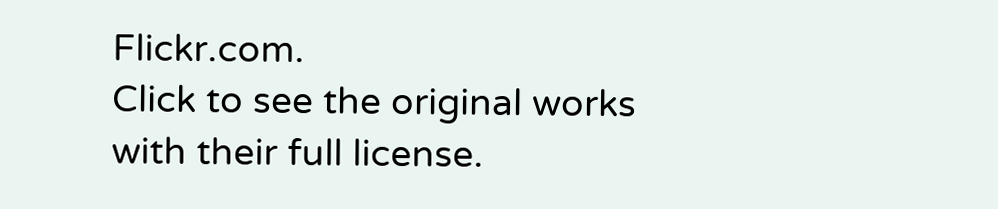Flickr.com.
Click to see the original works with their full license.